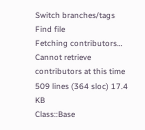Switch branches/tags
Find file
Fetching contributors…
Cannot retrieve contributors at this time
509 lines (364 sloc) 17.4 KB
Class::Base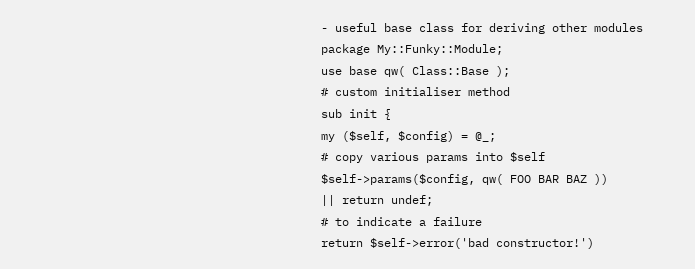- useful base class for deriving other modules
package My::Funky::Module;
use base qw( Class::Base );
# custom initialiser method
sub init {
my ($self, $config) = @_;
# copy various params into $self
$self->params($config, qw( FOO BAR BAZ ))
|| return undef;
# to indicate a failure
return $self->error('bad constructor!')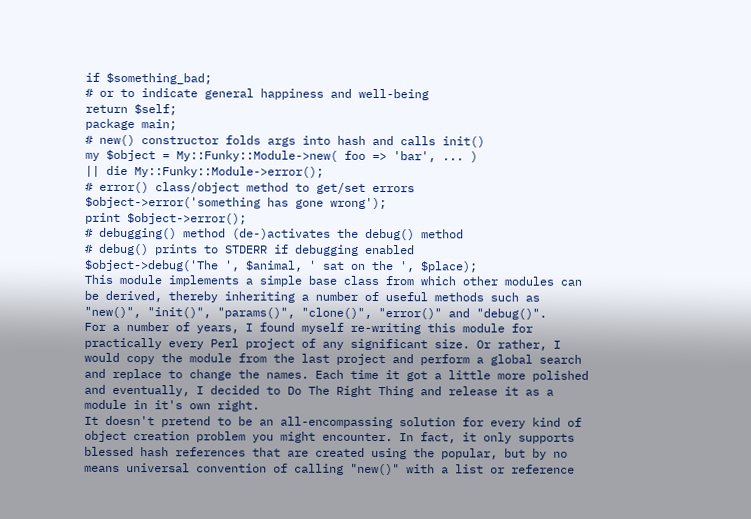if $something_bad;
# or to indicate general happiness and well-being
return $self;
package main;
# new() constructor folds args into hash and calls init()
my $object = My::Funky::Module->new( foo => 'bar', ... )
|| die My::Funky::Module->error();
# error() class/object method to get/set errors
$object->error('something has gone wrong');
print $object->error();
# debugging() method (de-)activates the debug() method
# debug() prints to STDERR if debugging enabled
$object->debug('The ', $animal, ' sat on the ', $place);
This module implements a simple base class from which other modules can
be derived, thereby inheriting a number of useful methods such as
"new()", "init()", "params()", "clone()", "error()" and "debug()".
For a number of years, I found myself re-writing this module for
practically every Perl project of any significant size. Or rather, I
would copy the module from the last project and perform a global search
and replace to change the names. Each time it got a little more polished
and eventually, I decided to Do The Right Thing and release it as a
module in it's own right.
It doesn't pretend to be an all-encompassing solution for every kind of
object creation problem you might encounter. In fact, it only supports
blessed hash references that are created using the popular, but by no
means universal convention of calling "new()" with a list or reference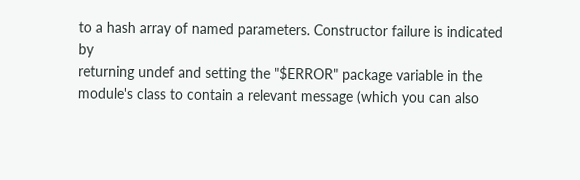to a hash array of named parameters. Constructor failure is indicated by
returning undef and setting the "$ERROR" package variable in the
module's class to contain a relevant message (which you can also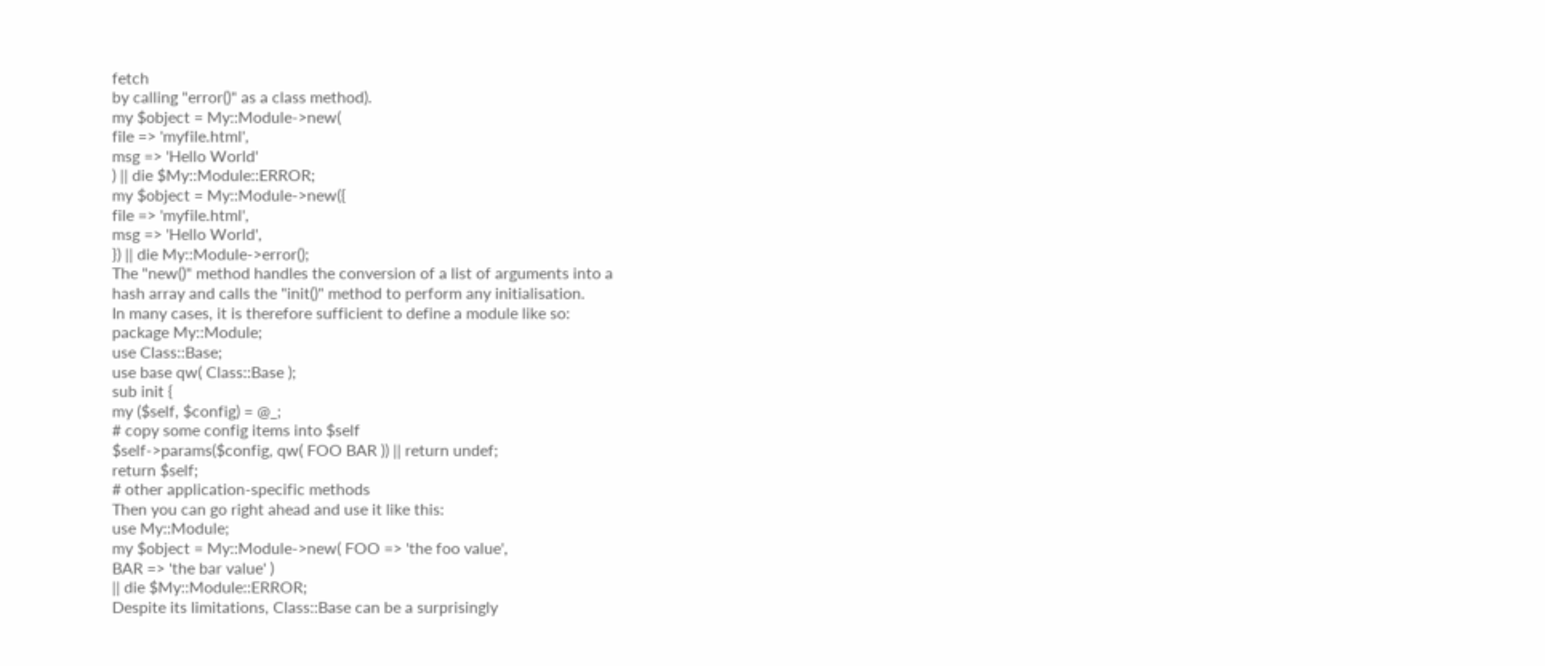fetch
by calling "error()" as a class method).
my $object = My::Module->new(
file => 'myfile.html',
msg => 'Hello World'
) || die $My::Module::ERROR;
my $object = My::Module->new({
file => 'myfile.html',
msg => 'Hello World',
}) || die My::Module->error();
The "new()" method handles the conversion of a list of arguments into a
hash array and calls the "init()" method to perform any initialisation.
In many cases, it is therefore sufficient to define a module like so:
package My::Module;
use Class::Base;
use base qw( Class::Base );
sub init {
my ($self, $config) = @_;
# copy some config items into $self
$self->params($config, qw( FOO BAR )) || return undef;
return $self;
# other application-specific methods
Then you can go right ahead and use it like this:
use My::Module;
my $object = My::Module->new( FOO => 'the foo value',
BAR => 'the bar value' )
|| die $My::Module::ERROR;
Despite its limitations, Class::Base can be a surprisingly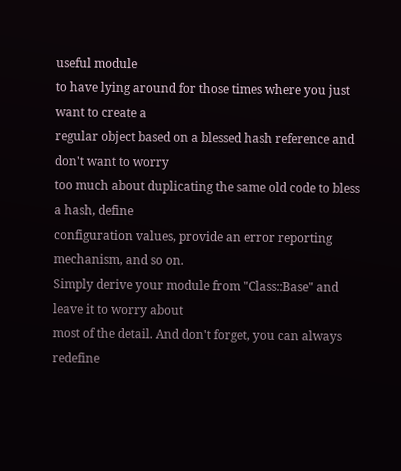useful module
to have lying around for those times where you just want to create a
regular object based on a blessed hash reference and don't want to worry
too much about duplicating the same old code to bless a hash, define
configuration values, provide an error reporting mechanism, and so on.
Simply derive your module from "Class::Base" and leave it to worry about
most of the detail. And don't forget, you can always redefine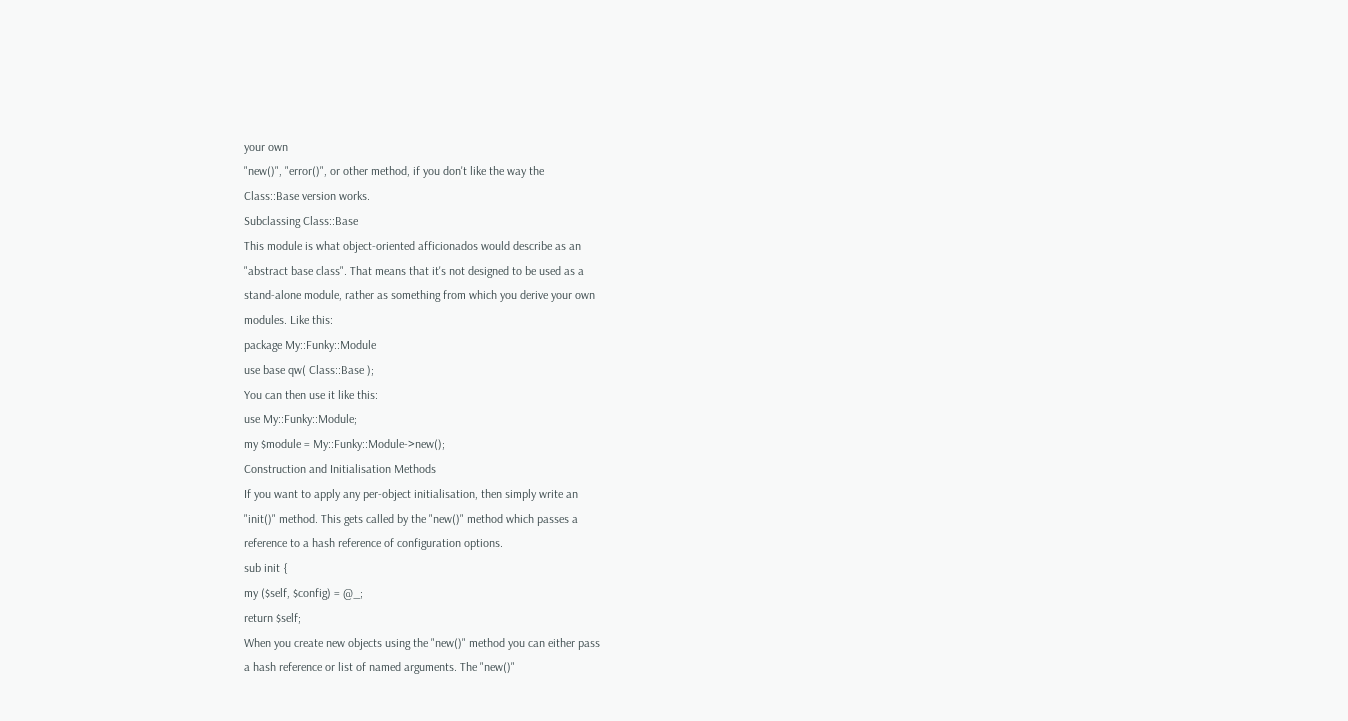your own
"new()", "error()", or other method, if you don't like the way the
Class::Base version works.
Subclassing Class::Base
This module is what object-oriented afficionados would describe as an
"abstract base class". That means that it's not designed to be used as a
stand-alone module, rather as something from which you derive your own
modules. Like this:
package My::Funky::Module
use base qw( Class::Base );
You can then use it like this:
use My::Funky::Module;
my $module = My::Funky::Module->new();
Construction and Initialisation Methods
If you want to apply any per-object initialisation, then simply write an
"init()" method. This gets called by the "new()" method which passes a
reference to a hash reference of configuration options.
sub init {
my ($self, $config) = @_;
return $self;
When you create new objects using the "new()" method you can either pass
a hash reference or list of named arguments. The "new()"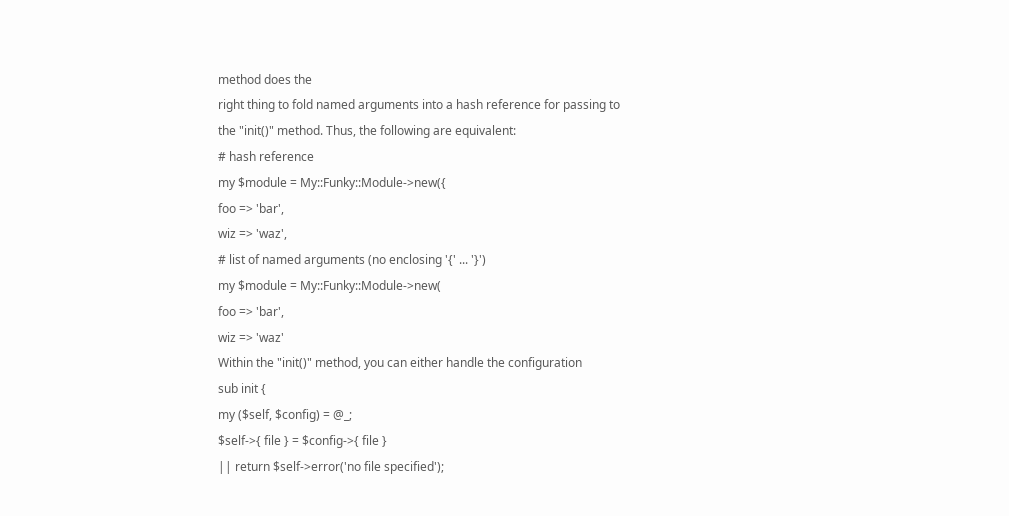method does the
right thing to fold named arguments into a hash reference for passing to
the "init()" method. Thus, the following are equivalent:
# hash reference
my $module = My::Funky::Module->new({
foo => 'bar',
wiz => 'waz',
# list of named arguments (no enclosing '{' ... '}')
my $module = My::Funky::Module->new(
foo => 'bar',
wiz => 'waz'
Within the "init()" method, you can either handle the configuration
sub init {
my ($self, $config) = @_;
$self->{ file } = $config->{ file }
|| return $self->error('no file specified');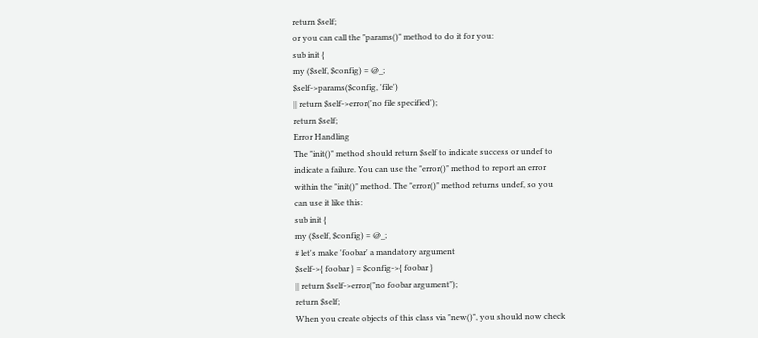return $self;
or you can call the "params()" method to do it for you:
sub init {
my ($self, $config) = @_;
$self->params($config, 'file')
|| return $self->error('no file specified');
return $self;
Error Handling
The "init()" method should return $self to indicate success or undef to
indicate a failure. You can use the "error()" method to report an error
within the "init()" method. The "error()" method returns undef, so you
can use it like this:
sub init {
my ($self, $config) = @_;
# let's make 'foobar' a mandatory argument
$self->{ foobar } = $config->{ foobar }
|| return $self->error("no foobar argument");
return $self;
When you create objects of this class via "new()", you should now check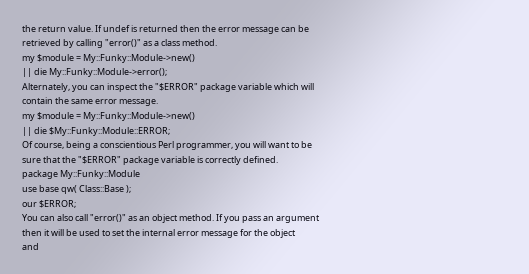the return value. If undef is returned then the error message can be
retrieved by calling "error()" as a class method.
my $module = My::Funky::Module->new()
|| die My::Funky::Module->error();
Alternately, you can inspect the "$ERROR" package variable which will
contain the same error message.
my $module = My::Funky::Module->new()
|| die $My::Funky::Module::ERROR;
Of course, being a conscientious Perl programmer, you will want to be
sure that the "$ERROR" package variable is correctly defined.
package My::Funky::Module
use base qw( Class::Base );
our $ERROR;
You can also call "error()" as an object method. If you pass an argument
then it will be used to set the internal error message for the object
and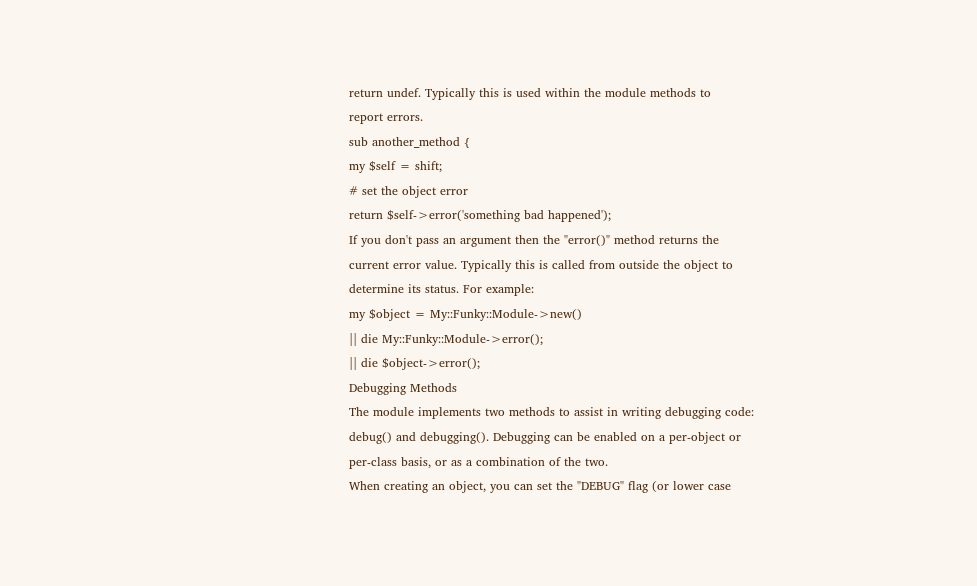return undef. Typically this is used within the module methods to
report errors.
sub another_method {
my $self = shift;
# set the object error
return $self->error('something bad happened');
If you don't pass an argument then the "error()" method returns the
current error value. Typically this is called from outside the object to
determine its status. For example:
my $object = My::Funky::Module->new()
|| die My::Funky::Module->error();
|| die $object->error();
Debugging Methods
The module implements two methods to assist in writing debugging code:
debug() and debugging(). Debugging can be enabled on a per-object or
per-class basis, or as a combination of the two.
When creating an object, you can set the "DEBUG" flag (or lower case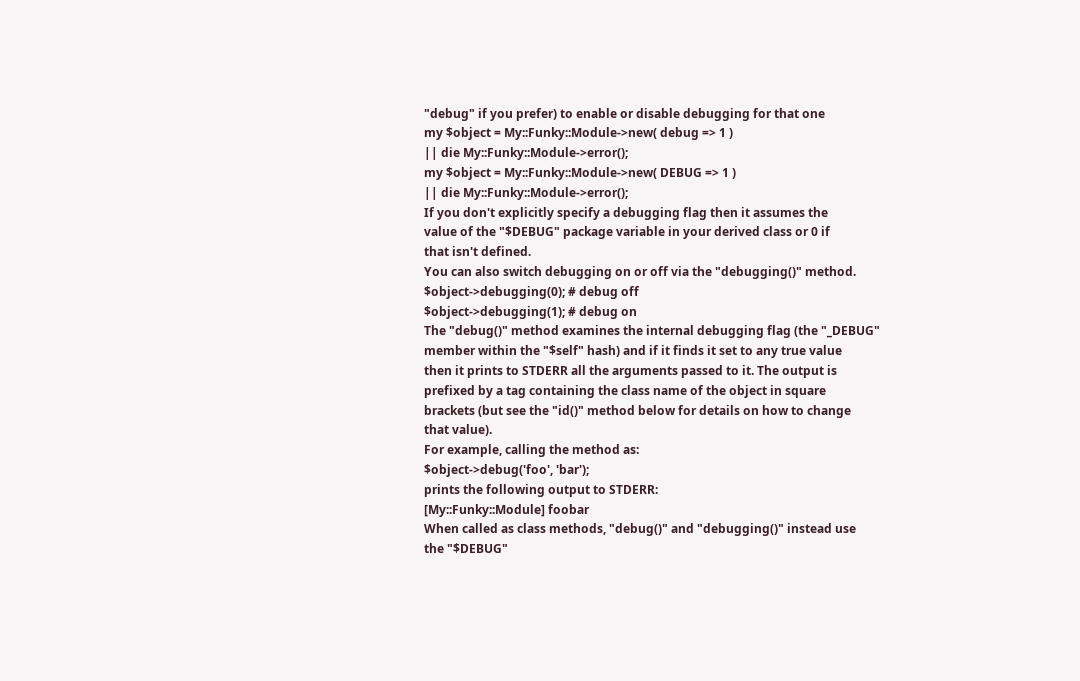"debug" if you prefer) to enable or disable debugging for that one
my $object = My::Funky::Module->new( debug => 1 )
|| die My::Funky::Module->error();
my $object = My::Funky::Module->new( DEBUG => 1 )
|| die My::Funky::Module->error();
If you don't explicitly specify a debugging flag then it assumes the
value of the "$DEBUG" package variable in your derived class or 0 if
that isn't defined.
You can also switch debugging on or off via the "debugging()" method.
$object->debugging(0); # debug off
$object->debugging(1); # debug on
The "debug()" method examines the internal debugging flag (the "_DEBUG"
member within the "$self" hash) and if it finds it set to any true value
then it prints to STDERR all the arguments passed to it. The output is
prefixed by a tag containing the class name of the object in square
brackets (but see the "id()" method below for details on how to change
that value).
For example, calling the method as:
$object->debug('foo', 'bar');
prints the following output to STDERR:
[My::Funky::Module] foobar
When called as class methods, "debug()" and "debugging()" instead use
the "$DEBUG"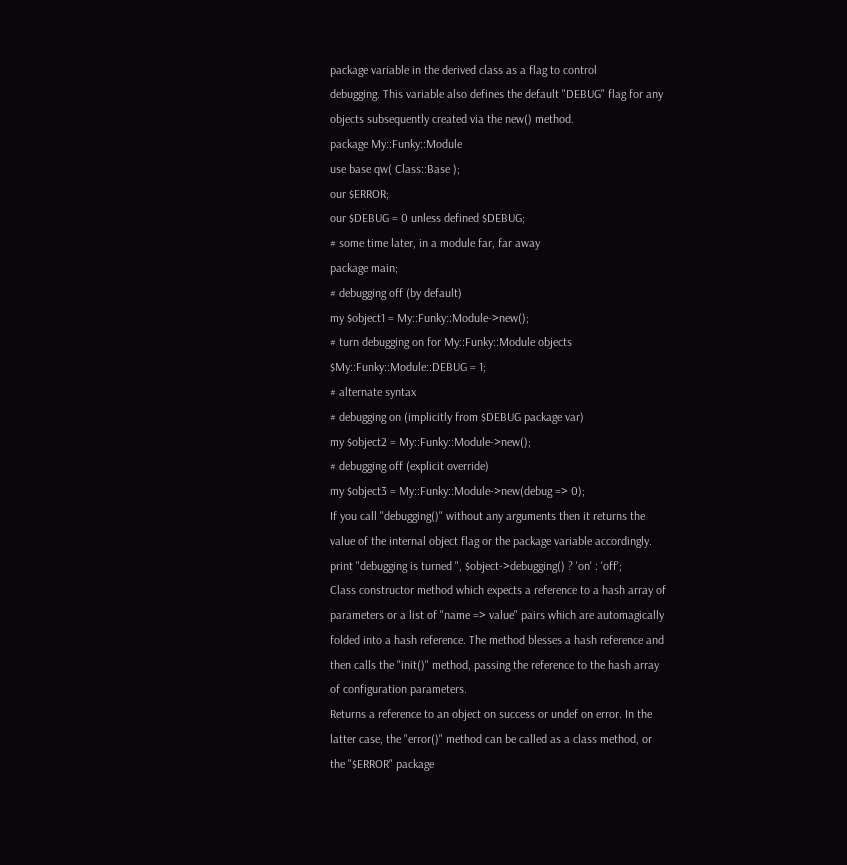package variable in the derived class as a flag to control
debugging. This variable also defines the default "DEBUG" flag for any
objects subsequently created via the new() method.
package My::Funky::Module
use base qw( Class::Base );
our $ERROR;
our $DEBUG = 0 unless defined $DEBUG;
# some time later, in a module far, far away
package main;
# debugging off (by default)
my $object1 = My::Funky::Module->new();
# turn debugging on for My::Funky::Module objects
$My::Funky::Module::DEBUG = 1;
# alternate syntax
# debugging on (implicitly from $DEBUG package var)
my $object2 = My::Funky::Module->new();
# debugging off (explicit override)
my $object3 = My::Funky::Module->new(debug => 0);
If you call "debugging()" without any arguments then it returns the
value of the internal object flag or the package variable accordingly.
print "debugging is turned ", $object->debugging() ? 'on' : 'off';
Class constructor method which expects a reference to a hash array of
parameters or a list of "name => value" pairs which are automagically
folded into a hash reference. The method blesses a hash reference and
then calls the "init()" method, passing the reference to the hash array
of configuration parameters.
Returns a reference to an object on success or undef on error. In the
latter case, the "error()" method can be called as a class method, or
the "$ERROR" package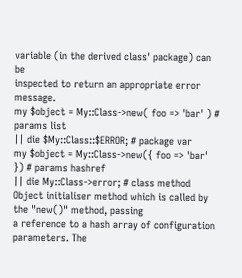variable (in the derived class' package) can be
inspected to return an appropriate error message.
my $object = My::Class->new( foo => 'bar' ) # params list
|| die $My::Class::$ERROR; # package var
my $object = My::Class->new({ foo => 'bar' }) # params hashref
|| die My::Class->error; # class method
Object initialiser method which is called by the "new()" method, passing
a reference to a hash array of configuration parameters. The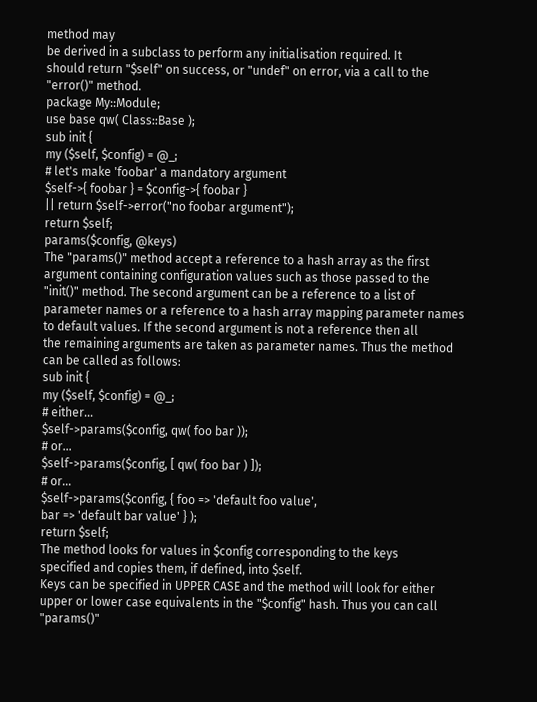method may
be derived in a subclass to perform any initialisation required. It
should return "$self" on success, or "undef" on error, via a call to the
"error()" method.
package My::Module;
use base qw( Class::Base );
sub init {
my ($self, $config) = @_;
# let's make 'foobar' a mandatory argument
$self->{ foobar } = $config->{ foobar }
|| return $self->error("no foobar argument");
return $self;
params($config, @keys)
The "params()" method accept a reference to a hash array as the first
argument containing configuration values such as those passed to the
"init()" method. The second argument can be a reference to a list of
parameter names or a reference to a hash array mapping parameter names
to default values. If the second argument is not a reference then all
the remaining arguments are taken as parameter names. Thus the method
can be called as follows:
sub init {
my ($self, $config) = @_;
# either...
$self->params($config, qw( foo bar ));
# or...
$self->params($config, [ qw( foo bar ) ]);
# or...
$self->params($config, { foo => 'default foo value',
bar => 'default bar value' } );
return $self;
The method looks for values in $config corresponding to the keys
specified and copies them, if defined, into $self.
Keys can be specified in UPPER CASE and the method will look for either
upper or lower case equivalents in the "$config" hash. Thus you can call
"params()"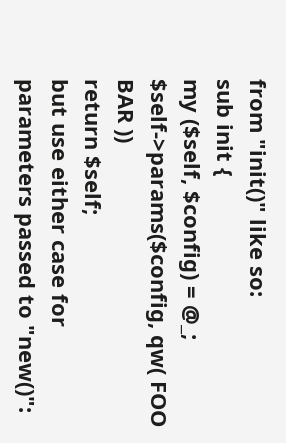from "init()" like so:
sub init {
my ($self, $config) = @_;
$self->params($config, qw( FOO BAR ))
return $self;
but use either case for parameters passed to "new()":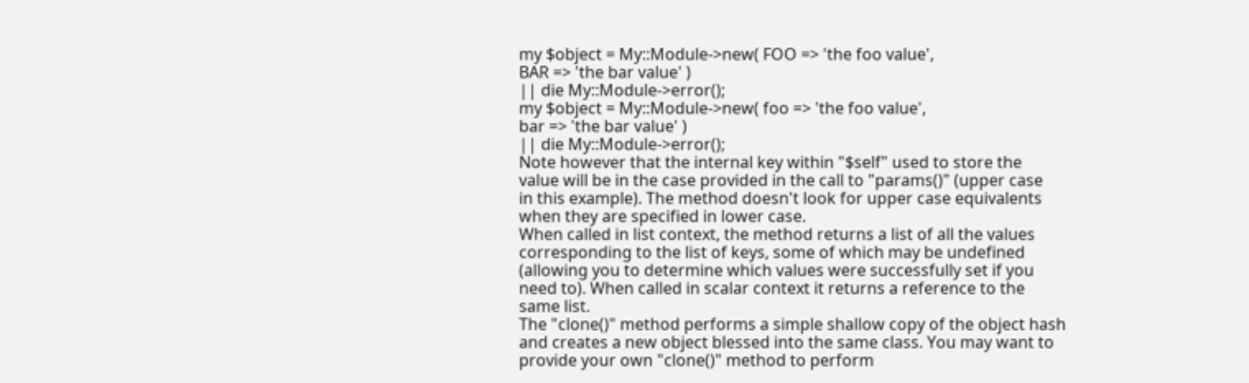my $object = My::Module->new( FOO => 'the foo value',
BAR => 'the bar value' )
|| die My::Module->error();
my $object = My::Module->new( foo => 'the foo value',
bar => 'the bar value' )
|| die My::Module->error();
Note however that the internal key within "$self" used to store the
value will be in the case provided in the call to "params()" (upper case
in this example). The method doesn't look for upper case equivalents
when they are specified in lower case.
When called in list context, the method returns a list of all the values
corresponding to the list of keys, some of which may be undefined
(allowing you to determine which values were successfully set if you
need to). When called in scalar context it returns a reference to the
same list.
The "clone()" method performs a simple shallow copy of the object hash
and creates a new object blessed into the same class. You may want to
provide your own "clone()" method to perform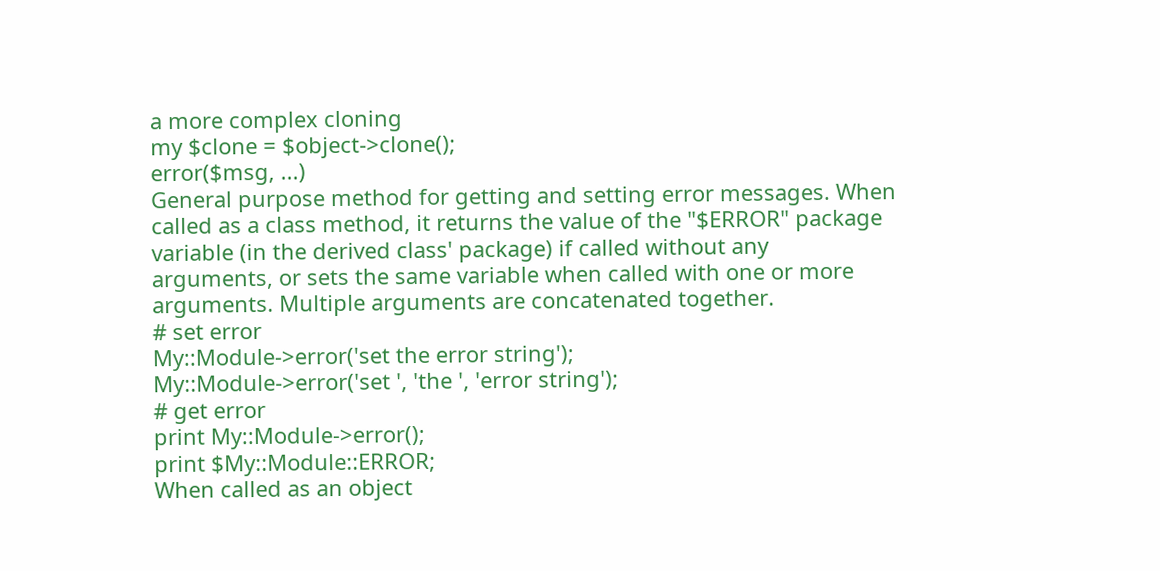a more complex cloning
my $clone = $object->clone();
error($msg, ...)
General purpose method for getting and setting error messages. When
called as a class method, it returns the value of the "$ERROR" package
variable (in the derived class' package) if called without any
arguments, or sets the same variable when called with one or more
arguments. Multiple arguments are concatenated together.
# set error
My::Module->error('set the error string');
My::Module->error('set ', 'the ', 'error string');
# get error
print My::Module->error();
print $My::Module::ERROR;
When called as an object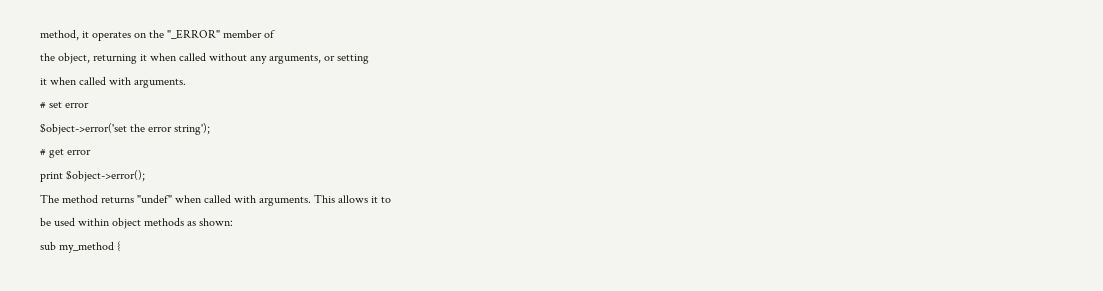method, it operates on the "_ERROR" member of
the object, returning it when called without any arguments, or setting
it when called with arguments.
# set error
$object->error('set the error string');
# get error
print $object->error();
The method returns "undef" when called with arguments. This allows it to
be used within object methods as shown:
sub my_method {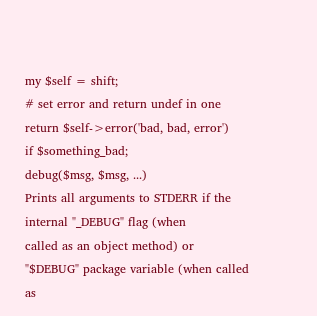my $self = shift;
# set error and return undef in one
return $self->error('bad, bad, error')
if $something_bad;
debug($msg, $msg, ...)
Prints all arguments to STDERR if the internal "_DEBUG" flag (when
called as an object method) or "$DEBUG" package variable (when called as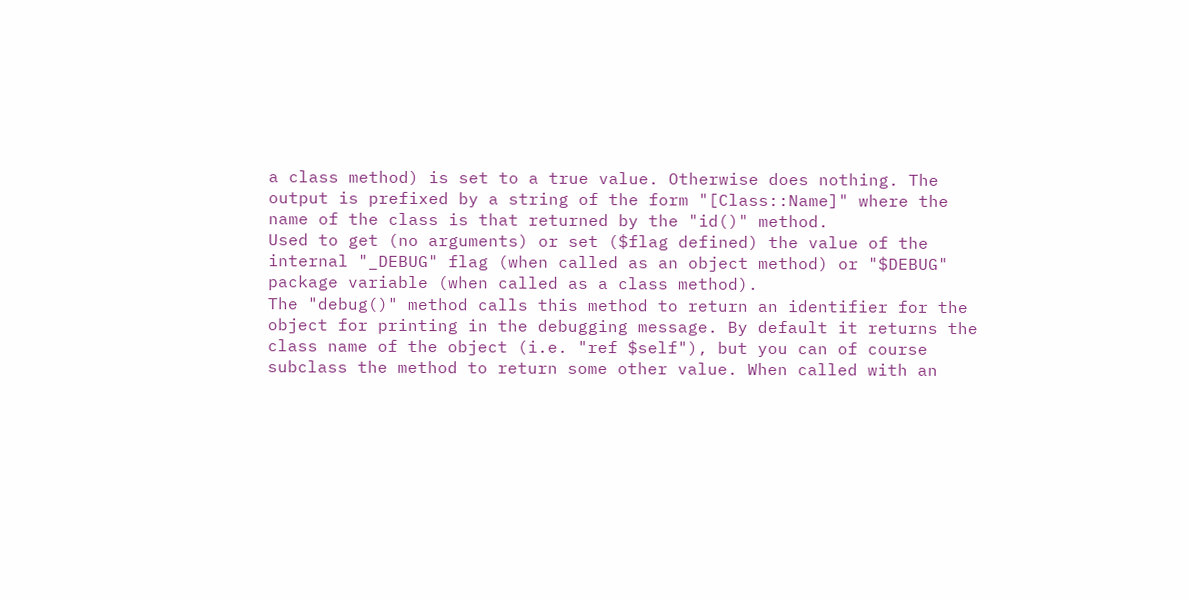a class method) is set to a true value. Otherwise does nothing. The
output is prefixed by a string of the form "[Class::Name]" where the
name of the class is that returned by the "id()" method.
Used to get (no arguments) or set ($flag defined) the value of the
internal "_DEBUG" flag (when called as an object method) or "$DEBUG"
package variable (when called as a class method).
The "debug()" method calls this method to return an identifier for the
object for printing in the debugging message. By default it returns the
class name of the object (i.e. "ref $self"), but you can of course
subclass the method to return some other value. When called with an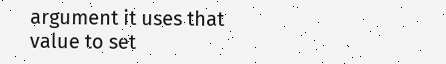argument it uses that value to set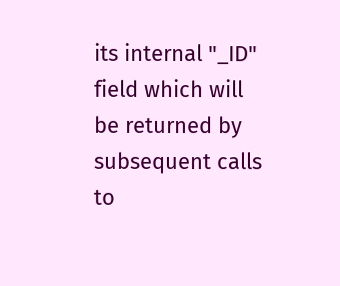its internal "_ID" field which will
be returned by subsequent calls to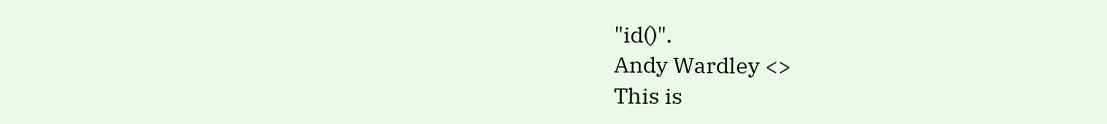"id()".
Andy Wardley <>
This is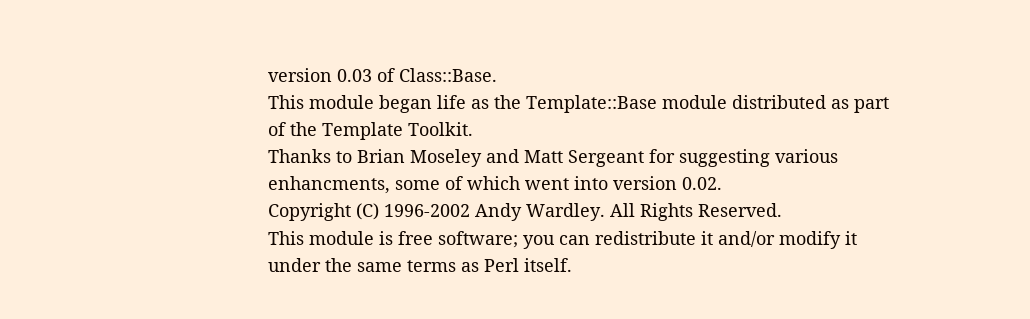version 0.03 of Class::Base.
This module began life as the Template::Base module distributed as part
of the Template Toolkit.
Thanks to Brian Moseley and Matt Sergeant for suggesting various
enhancments, some of which went into version 0.02.
Copyright (C) 1996-2002 Andy Wardley. All Rights Reserved.
This module is free software; you can redistribute it and/or modify it
under the same terms as Perl itself.